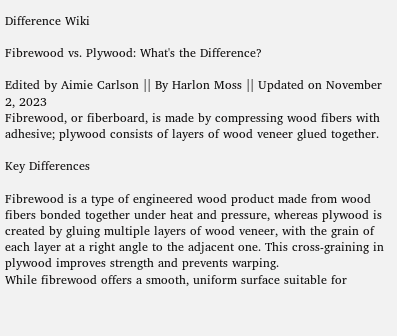Difference Wiki

Fibrewood vs. Plywood: What's the Difference?

Edited by Aimie Carlson || By Harlon Moss || Updated on November 2, 2023
Fibrewood, or fiberboard, is made by compressing wood fibers with adhesive; plywood consists of layers of wood veneer glued together.

Key Differences

Fibrewood is a type of engineered wood product made from wood fibers bonded together under heat and pressure, whereas plywood is created by gluing multiple layers of wood veneer, with the grain of each layer at a right angle to the adjacent one. This cross-graining in plywood improves strength and prevents warping.
While fibrewood offers a smooth, uniform surface suitable for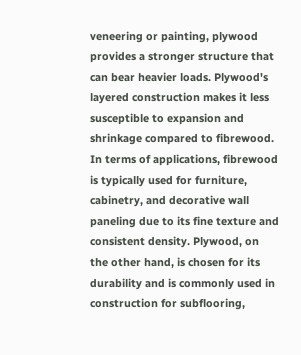veneering or painting, plywood provides a stronger structure that can bear heavier loads. Plywood's layered construction makes it less susceptible to expansion and shrinkage compared to fibrewood.
In terms of applications, fibrewood is typically used for furniture, cabinetry, and decorative wall paneling due to its fine texture and consistent density. Plywood, on the other hand, is chosen for its durability and is commonly used in construction for subflooring,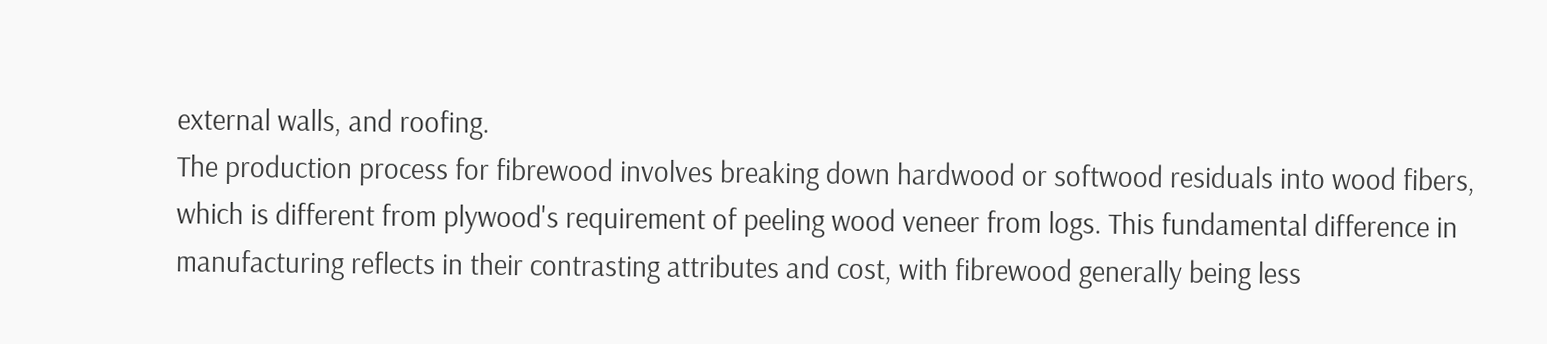external walls, and roofing.
The production process for fibrewood involves breaking down hardwood or softwood residuals into wood fibers, which is different from plywood's requirement of peeling wood veneer from logs. This fundamental difference in manufacturing reflects in their contrasting attributes and cost, with fibrewood generally being less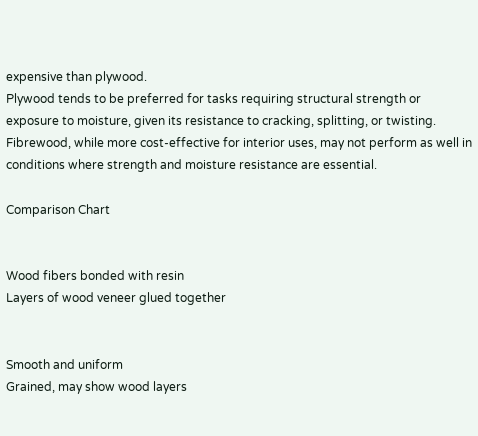expensive than plywood.
Plywood tends to be preferred for tasks requiring structural strength or exposure to moisture, given its resistance to cracking, splitting, or twisting. Fibrewood, while more cost-effective for interior uses, may not perform as well in conditions where strength and moisture resistance are essential.

Comparison Chart


Wood fibers bonded with resin
Layers of wood veneer glued together


Smooth and uniform
Grained, may show wood layers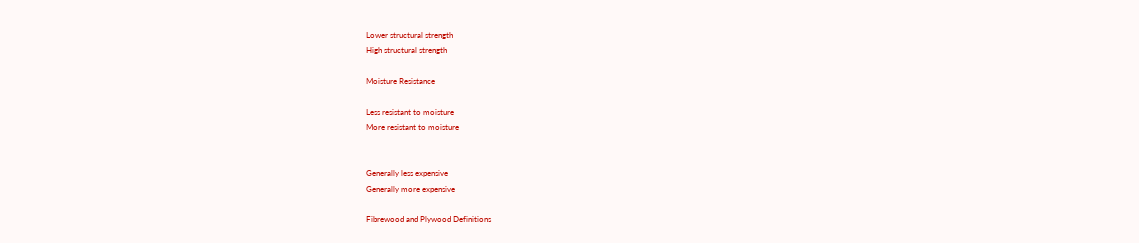Lower structural strength
High structural strength

Moisture Resistance

Less resistant to moisture
More resistant to moisture


Generally less expensive
Generally more expensive

Fibrewood and Plywood Definitions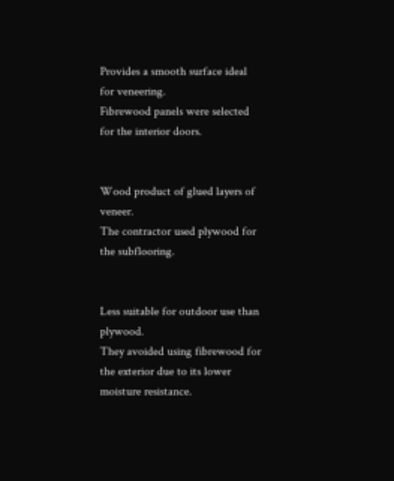Provides a smooth surface ideal for veneering.
Fibrewood panels were selected for the interior doors.


Wood product of glued layers of veneer.
The contractor used plywood for the subflooring.


Less suitable for outdoor use than plywood.
They avoided using fibrewood for the exterior due to its lower moisture resistance.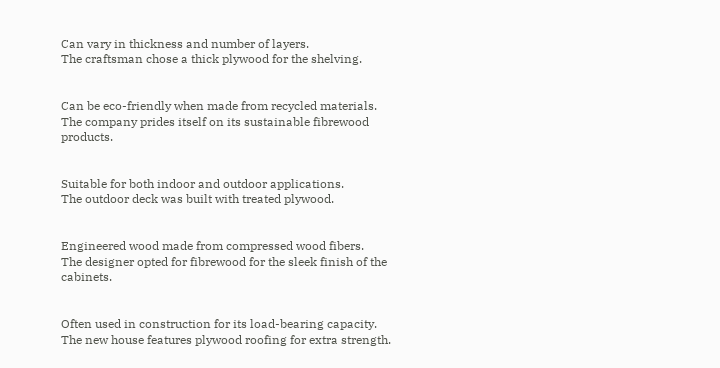Can vary in thickness and number of layers.
The craftsman chose a thick plywood for the shelving.


Can be eco-friendly when made from recycled materials.
The company prides itself on its sustainable fibrewood products.


Suitable for both indoor and outdoor applications.
The outdoor deck was built with treated plywood.


Engineered wood made from compressed wood fibers.
The designer opted for fibrewood for the sleek finish of the cabinets.


Often used in construction for its load-bearing capacity.
The new house features plywood roofing for extra strength.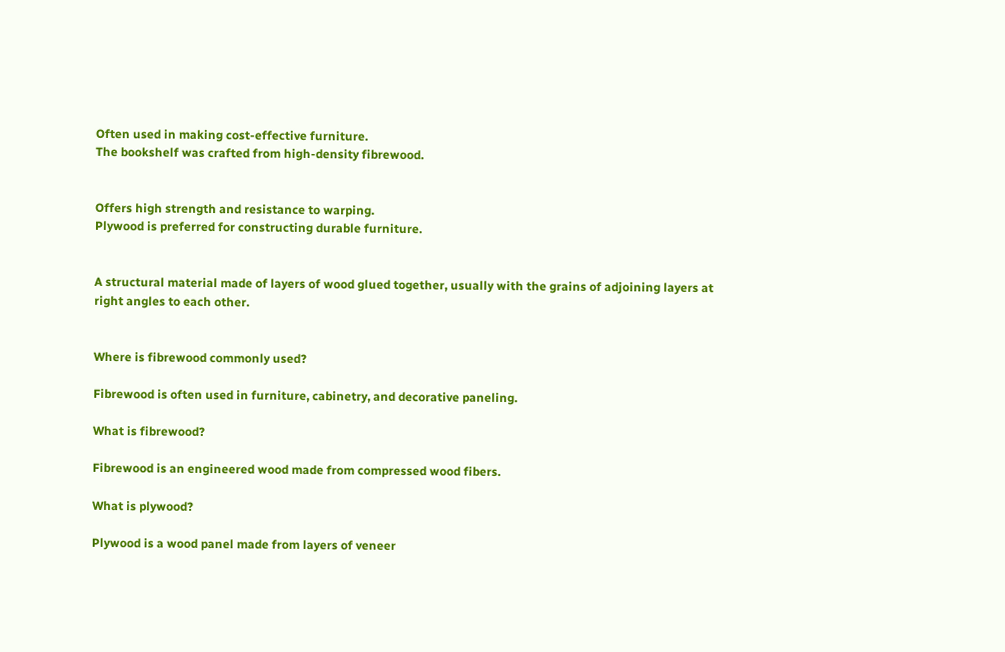Often used in making cost-effective furniture.
The bookshelf was crafted from high-density fibrewood.


Offers high strength and resistance to warping.
Plywood is preferred for constructing durable furniture.


A structural material made of layers of wood glued together, usually with the grains of adjoining layers at right angles to each other.


Where is fibrewood commonly used?

Fibrewood is often used in furniture, cabinetry, and decorative paneling.

What is fibrewood?

Fibrewood is an engineered wood made from compressed wood fibers.

What is plywood?

Plywood is a wood panel made from layers of veneer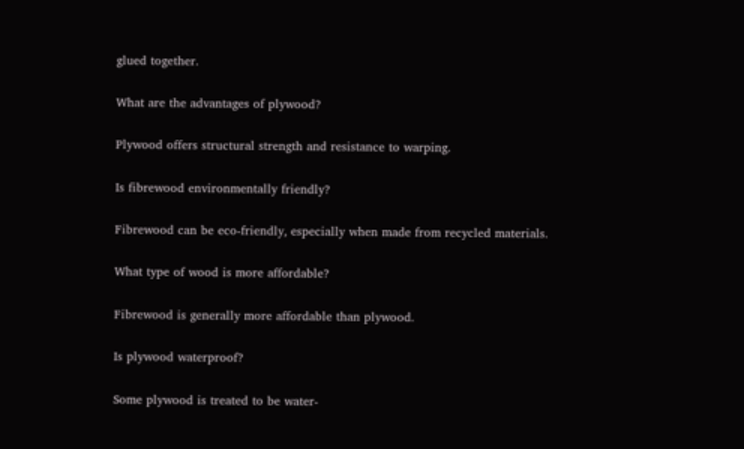glued together.

What are the advantages of plywood?

Plywood offers structural strength and resistance to warping.

Is fibrewood environmentally friendly?

Fibrewood can be eco-friendly, especially when made from recycled materials.

What type of wood is more affordable?

Fibrewood is generally more affordable than plywood.

Is plywood waterproof?

Some plywood is treated to be water-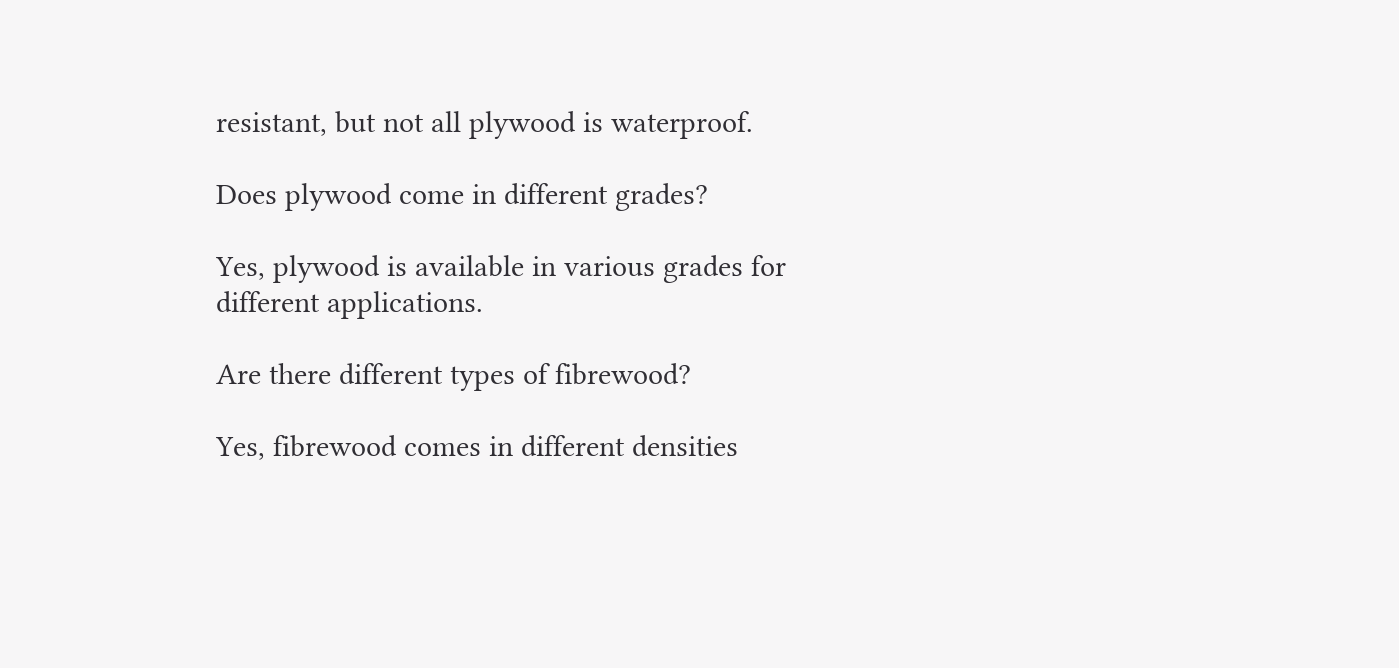resistant, but not all plywood is waterproof.

Does plywood come in different grades?

Yes, plywood is available in various grades for different applications.

Are there different types of fibrewood?

Yes, fibrewood comes in different densities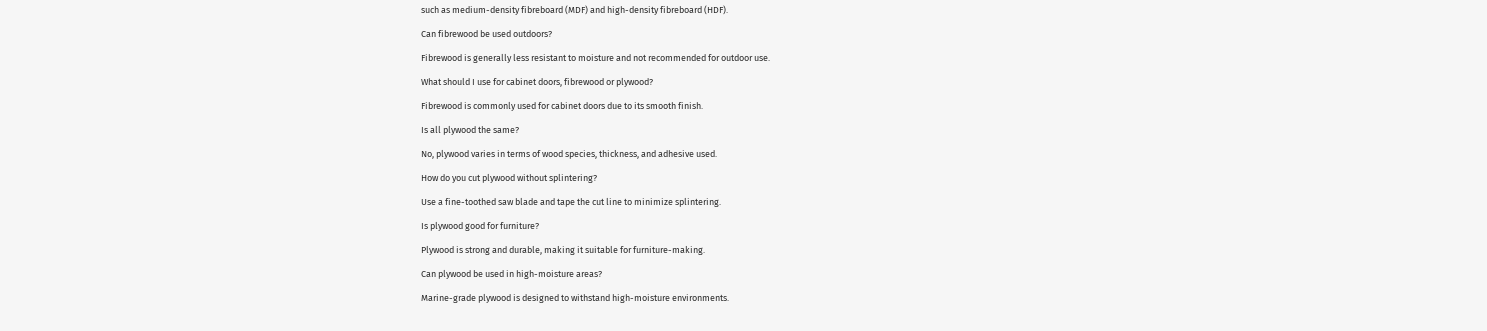such as medium-density fibreboard (MDF) and high-density fibreboard (HDF).

Can fibrewood be used outdoors?

Fibrewood is generally less resistant to moisture and not recommended for outdoor use.

What should I use for cabinet doors, fibrewood or plywood?

Fibrewood is commonly used for cabinet doors due to its smooth finish.

Is all plywood the same?

No, plywood varies in terms of wood species, thickness, and adhesive used.

How do you cut plywood without splintering?

Use a fine-toothed saw blade and tape the cut line to minimize splintering.

Is plywood good for furniture?

Plywood is strong and durable, making it suitable for furniture-making.

Can plywood be used in high-moisture areas?

Marine-grade plywood is designed to withstand high-moisture environments.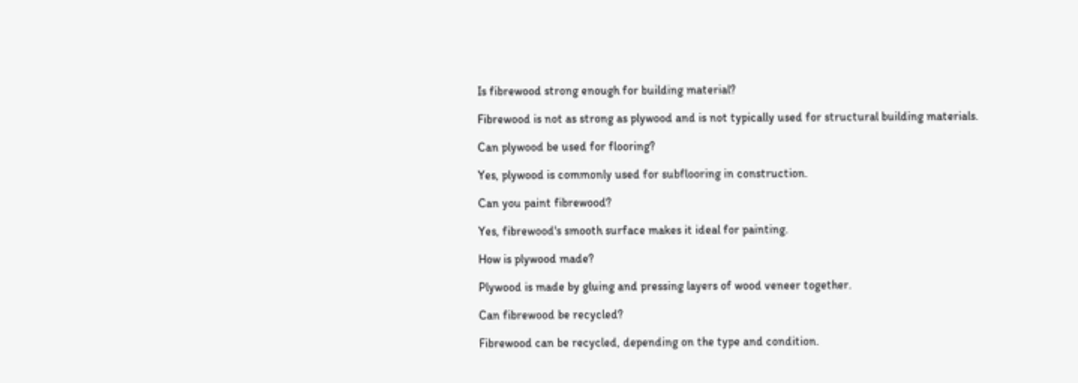Is fibrewood strong enough for building material?

Fibrewood is not as strong as plywood and is not typically used for structural building materials.

Can plywood be used for flooring?

Yes, plywood is commonly used for subflooring in construction.

Can you paint fibrewood?

Yes, fibrewood's smooth surface makes it ideal for painting.

How is plywood made?

Plywood is made by gluing and pressing layers of wood veneer together.

Can fibrewood be recycled?

Fibrewood can be recycled, depending on the type and condition.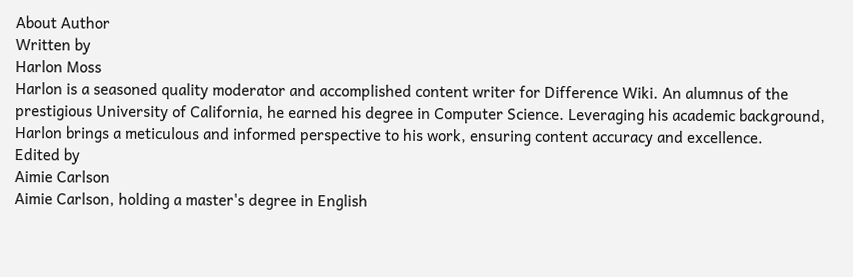About Author
Written by
Harlon Moss
Harlon is a seasoned quality moderator and accomplished content writer for Difference Wiki. An alumnus of the prestigious University of California, he earned his degree in Computer Science. Leveraging his academic background, Harlon brings a meticulous and informed perspective to his work, ensuring content accuracy and excellence.
Edited by
Aimie Carlson
Aimie Carlson, holding a master's degree in English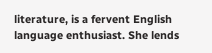literature, is a fervent English language enthusiast. She lends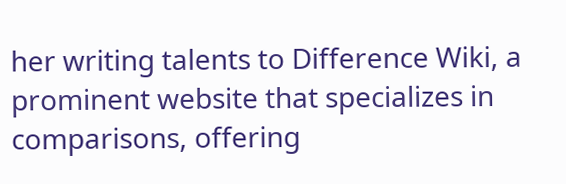her writing talents to Difference Wiki, a prominent website that specializes in comparisons, offering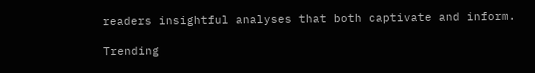readers insightful analyses that both captivate and inform.

Trending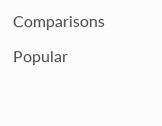Comparisons

Popular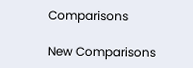Comparisons

New Comparisons